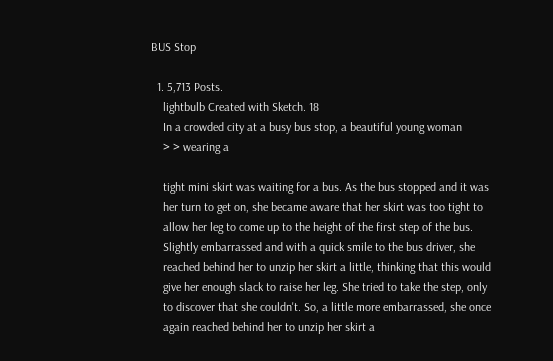BUS Stop

  1. 5,713 Posts.
    lightbulb Created with Sketch. 18
    In a crowded city at a busy bus stop, a beautiful young woman
    > > wearing a

    tight mini skirt was waiting for a bus. As the bus stopped and it was
    her turn to get on, she became aware that her skirt was too tight to
    allow her leg to come up to the height of the first step of the bus.
    Slightly embarrassed and with a quick smile to the bus driver, she
    reached behind her to unzip her skirt a little, thinking that this would
    give her enough slack to raise her leg. She tried to take the step, only
    to discover that she couldn't. So, a little more embarrassed, she once
    again reached behind her to unzip her skirt a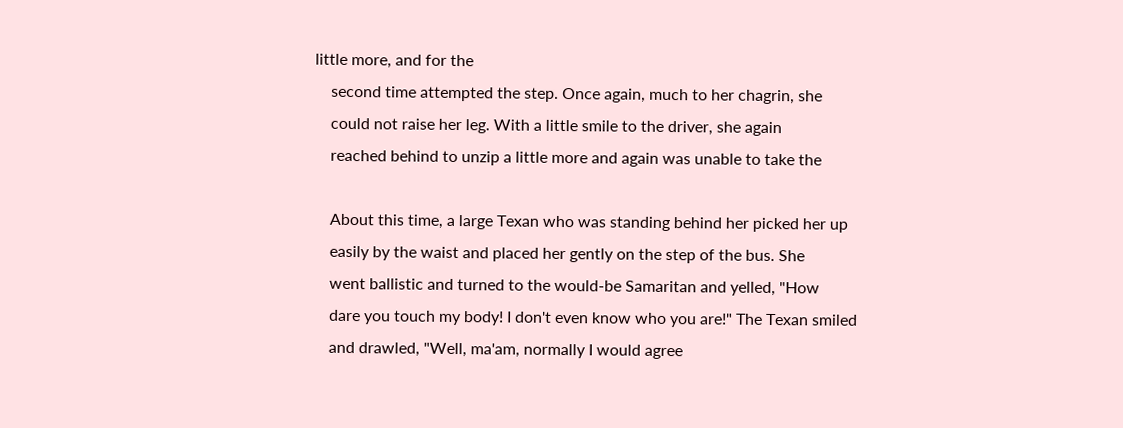little more, and for the
    second time attempted the step. Once again, much to her chagrin, she
    could not raise her leg. With a little smile to the driver, she again
    reached behind to unzip a little more and again was unable to take the

    About this time, a large Texan who was standing behind her picked her up
    easily by the waist and placed her gently on the step of the bus. She
    went ballistic and turned to the would-be Samaritan and yelled, "How
    dare you touch my body! I don't even know who you are!" The Texan smiled
    and drawled, "Well, ma'am, normally I would agree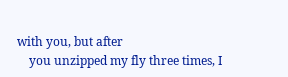with you, but after
    you unzipped my fly three times, I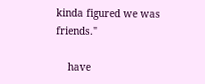kinda figured we was friends."

    have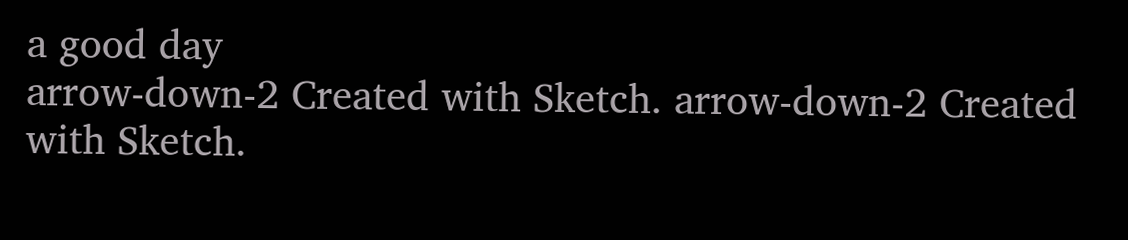a good day
arrow-down-2 Created with Sketch. arrow-down-2 Created with Sketch.